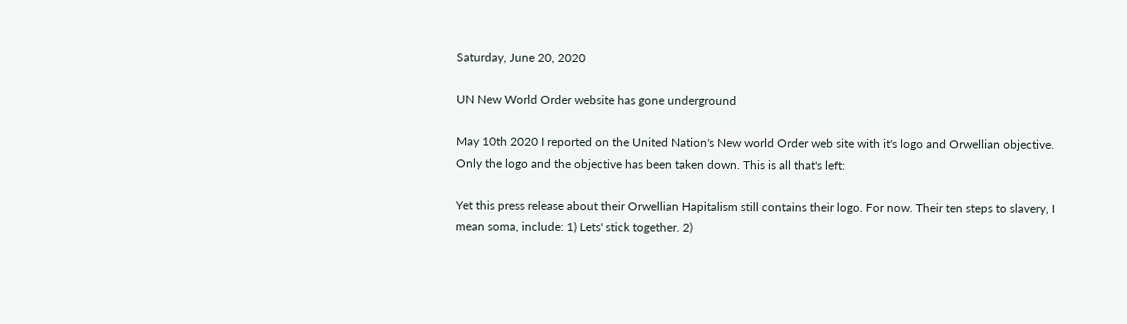Saturday, June 20, 2020

UN New World Order website has gone underground

May 10th 2020 I reported on the United Nation's New world Order web site with it's logo and Orwellian objective. Only the logo and the objective has been taken down. This is all that's left:

Yet this press release about their Orwellian Hapitalism still contains their logo. For now. Their ten steps to slavery, I mean soma, include: 1) Lets' stick together. 2)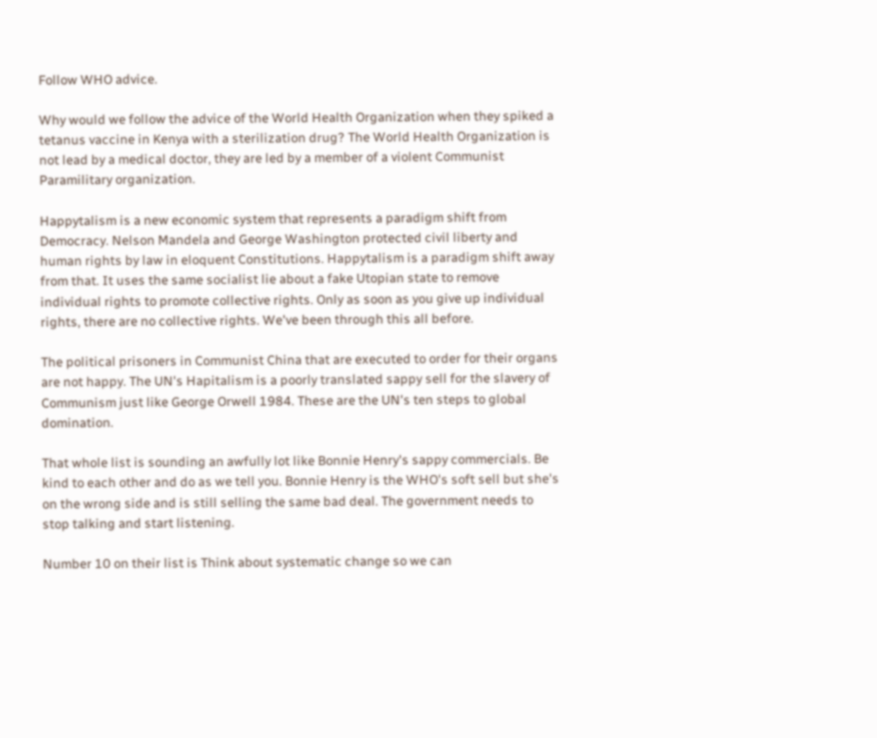Follow WHO advice.

Why would we follow the advice of the World Health Organization when they spiked a tetanus vaccine in Kenya with a sterilization drug? The World Health Organization is not lead by a medical doctor, they are led by a member of a violent Communist Paramilitary organization.

Happytalism is a new economic system that represents a paradigm shift from Democracy. Nelson Mandela and George Washington protected civil liberty and human rights by law in eloquent Constitutions. Happytalism is a paradigm shift away from that. It uses the same socialist lie about a fake Utopian state to remove individual rights to promote collective rights. Only as soon as you give up individual rights, there are no collective rights. We've been through this all before.

The political prisoners in Communist China that are executed to order for their organs are not happy. The UN's Hapitalism is a poorly translated sappy sell for the slavery of Communism just like George Orwell 1984. These are the UN's ten steps to global domination.

That whole list is sounding an awfully lot like Bonnie Henry's sappy commercials. Be kind to each other and do as we tell you. Bonnie Henry is the WHO's soft sell but she's on the wrong side and is still selling the same bad deal. The government needs to stop talking and start listening.

Number 10 on their list is Think about systematic change so we can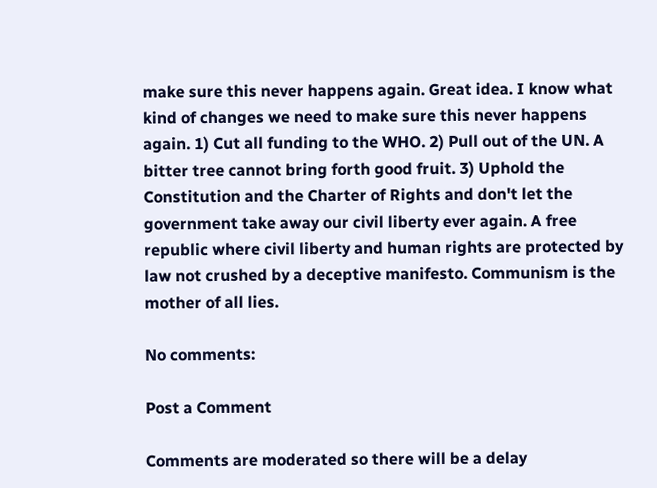make sure this never happens again. Great idea. I know what kind of changes we need to make sure this never happens again. 1) Cut all funding to the WHO. 2) Pull out of the UN. A bitter tree cannot bring forth good fruit. 3) Uphold the Constitution and the Charter of Rights and don't let the government take away our civil liberty ever again. A free republic where civil liberty and human rights are protected by law not crushed by a deceptive manifesto. Communism is the mother of all lies.

No comments:

Post a Comment

Comments are moderated so there will be a delay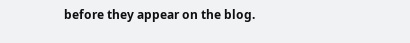before they appear on the blog.